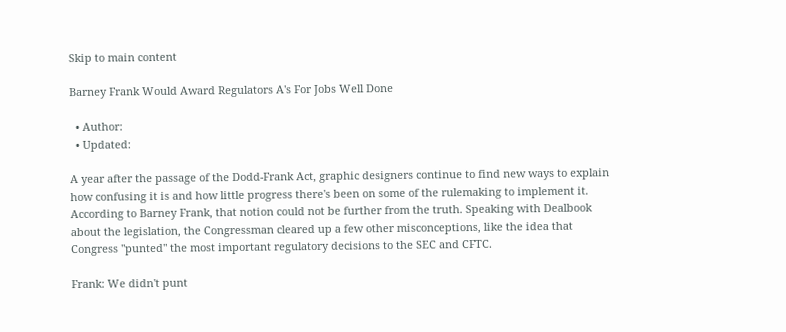Skip to main content

Barney Frank Would Award Regulators A's For Jobs Well Done

  • Author:
  • Updated:

A year after the passage of the Dodd-Frank Act, graphic designers continue to find new ways to explain how confusing it is and how little progress there's been on some of the rulemaking to implement it. According to Barney Frank, that notion could not be further from the truth. Speaking with Dealbook about the legislation, the Congressman cleared up a few other misconceptions, like the idea that Congress "punted" the most important regulatory decisions to the SEC and CFTC.

Frank: We didn't punt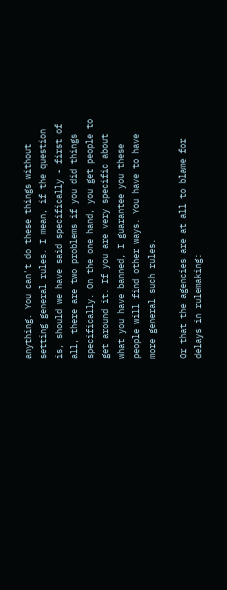anything. You can't do these things without setting general rules. I mean, if the question is, should we have said specifically - first of all, there are two problems if you did things specifically. On the one hand, you get people to get around it. If you are very specific about what you have banned, I guarantee you these people will find other ways. You have to have more general such rules.

Or that the agencies are at all to blame for delays in rulemaking: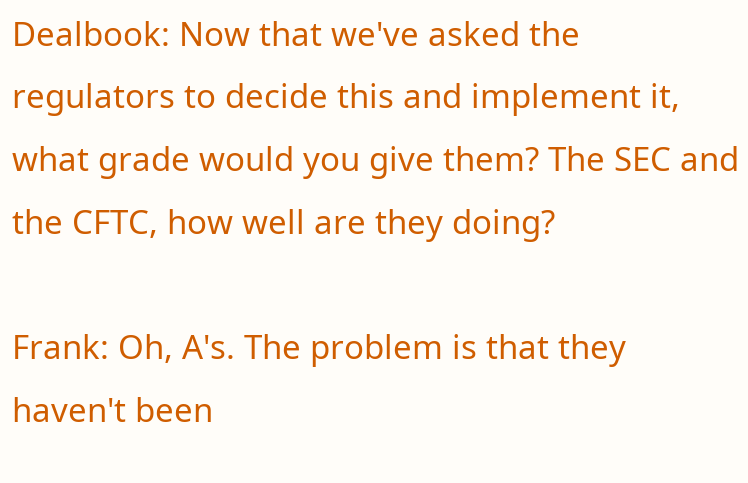Dealbook: Now that we've asked the regulators to decide this and implement it, what grade would you give them? The SEC and the CFTC, how well are they doing?

Frank: Oh, A's. The problem is that they haven't been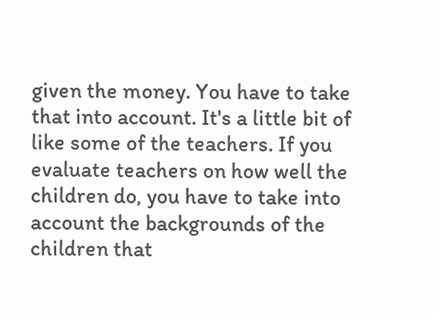given the money. You have to take that into account. It's a little bit of like some of the teachers. If you evaluate teachers on how well the children do, you have to take into account the backgrounds of the children that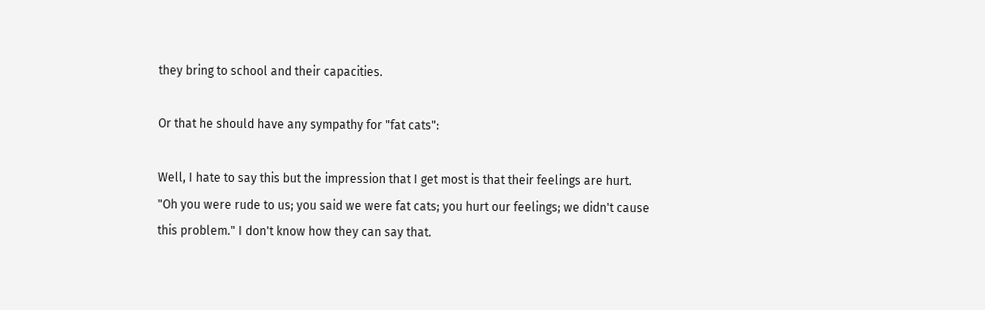they bring to school and their capacities.

Or that he should have any sympathy for "fat cats":

Well, I hate to say this but the impression that I get most is that their feelings are hurt. "Oh you were rude to us; you said we were fat cats; you hurt our feelings; we didn't cause this problem." I don't know how they can say that.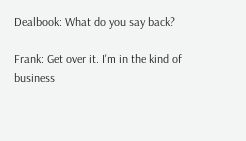Dealbook: What do you say back?

Frank: Get over it. I'm in the kind of business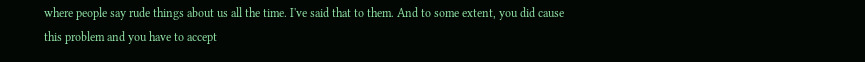where people say rude things about us all the time. I've said that to them. And to some extent, you did cause this problem and you have to accept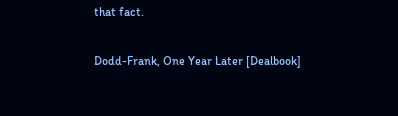that fact.

Dodd-Frank, One Year Later [Dealbook]